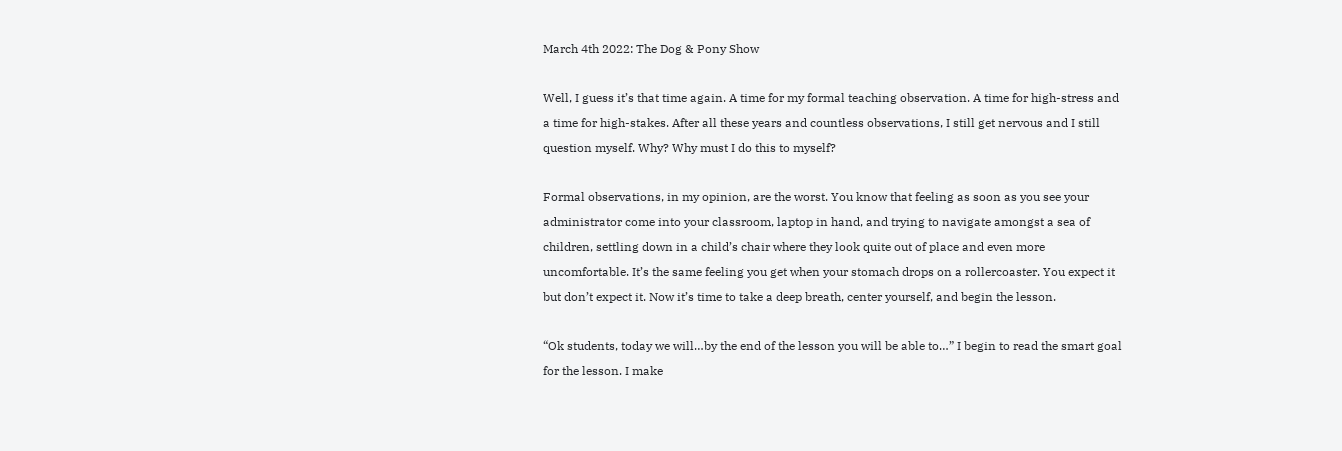March 4th 2022: The Dog & Pony Show

Well, I guess it’s that time again. A time for my formal teaching observation. A time for high-stress and a time for high-stakes. After all these years and countless observations, I still get nervous and I still question myself. Why? Why must I do this to myself?

Formal observations, in my opinion, are the worst. You know that feeling as soon as you see your administrator come into your classroom, laptop in hand, and trying to navigate amongst a sea of children, settling down in a child’s chair where they look quite out of place and even more uncomfortable. It’s the same feeling you get when your stomach drops on a rollercoaster. You expect it but don’t expect it. Now it’s time to take a deep breath, center yourself, and begin the lesson.

“Ok students, today we will…by the end of the lesson you will be able to…” I begin to read the smart goal for the lesson. I make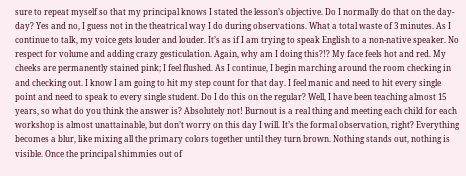sure to repeat myself so that my principal knows I stated the lesson’s objective. Do I normally do that on the day-day? Yes and no, I guess not in the theatrical way I do during observations. What a total waste of 3 minutes. As I continue to talk, my voice gets louder and louder. It’s as if I am trying to speak English to a non-native speaker. No respect for volume and adding crazy gesticulation. Again, why am I doing this?!? My face feels hot and red. My cheeks are permanently stained pink; I feel flushed. As I continue, I begin marching around the room checking in and checking out. I know I am going to hit my step count for that day. I feel manic and need to hit every single point and need to speak to every single student. Do I do this on the regular? Well, I have been teaching almost 15 years, so what do you think the answer is? Absolutely not! Burnout is a real thing and meeting each child for each workshop is almost unattainable, but don’t worry on this day I will. It’s the formal observation, right? Everything becomes a blur, like mixing all the primary colors together until they turn brown. Nothing stands out, nothing is visible. Once the principal shimmies out of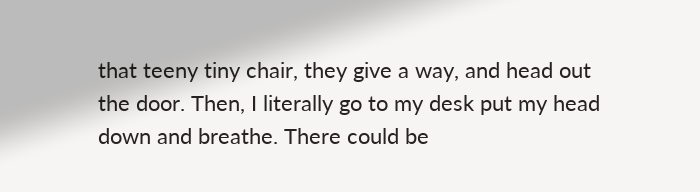that teeny tiny chair, they give a way, and head out the door. Then, I literally go to my desk put my head down and breathe. There could be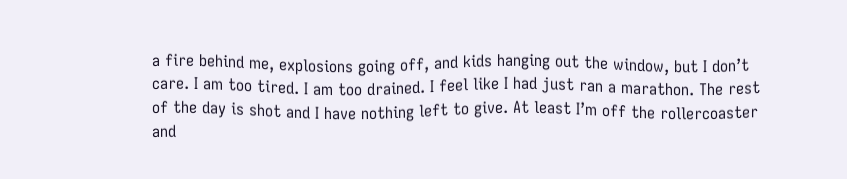a fire behind me, explosions going off, and kids hanging out the window, but I don’t care. I am too tired. I am too drained. I feel like I had just ran a marathon. The rest of the day is shot and I have nothing left to give. At least I’m off the rollercoaster and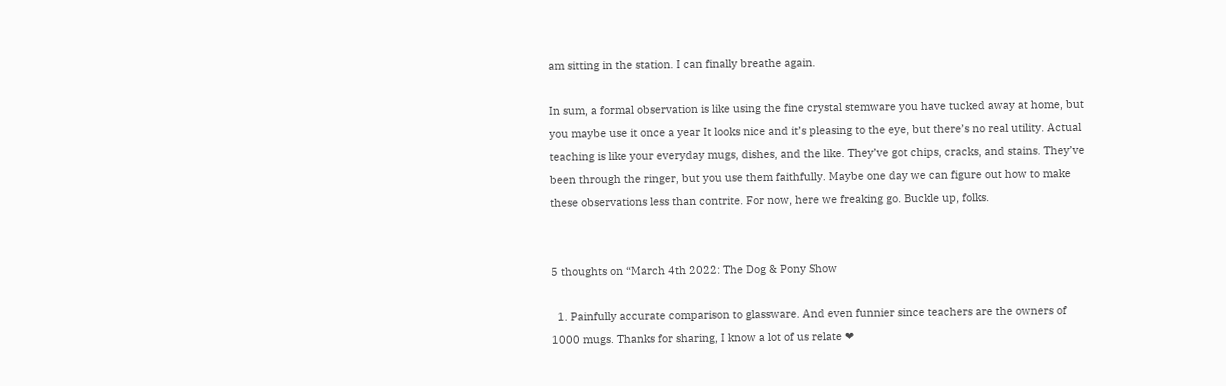am sitting in the station. I can finally breathe again.

In sum, a formal observation is like using the fine crystal stemware you have tucked away at home, but you maybe use it once a year It looks nice and it’s pleasing to the eye, but there’s no real utility. Actual teaching is like your everyday mugs, dishes, and the like. They’ve got chips, cracks, and stains. They’ve been through the ringer, but you use them faithfully. Maybe one day we can figure out how to make these observations less than contrite. For now, here we freaking go. Buckle up, folks.


5 thoughts on “March 4th 2022: The Dog & Pony Show

  1. Painfully accurate comparison to glassware. And even funnier since teachers are the owners of 1000 mugs. Thanks for sharing, I know a lot of us relate ❤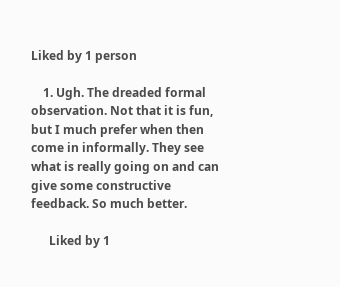Liked by 1 person

    1. Ugh. The dreaded formal observation. Not that it is fun, but I much prefer when then come in informally. They see what is really going on and can give some constructive feedback. So much better.

      Liked by 1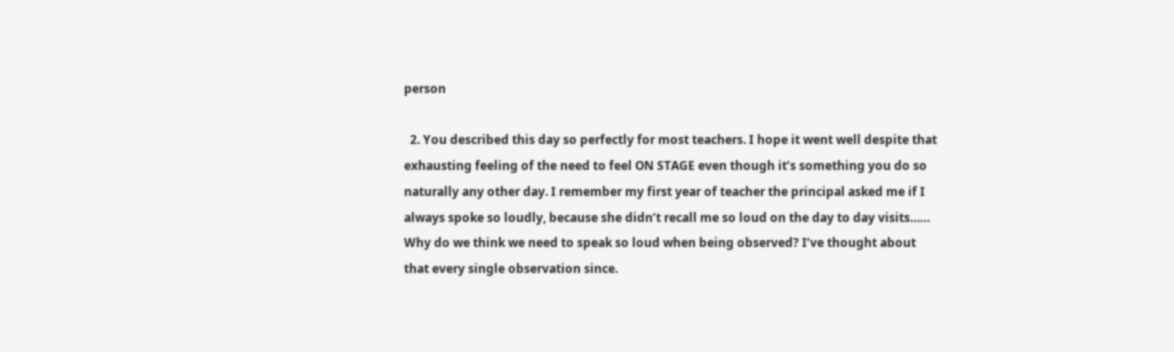person

  2. You described this day so perfectly for most teachers. I hope it went well despite that exhausting feeling of the need to feel ON STAGE even though it’s something you do so naturally any other day. I remember my first year of teacher the principal asked me if I always spoke so loudly, because she didn’t recall me so loud on the day to day visits…… Why do we think we need to speak so loud when being observed? I’ve thought about that every single observation since.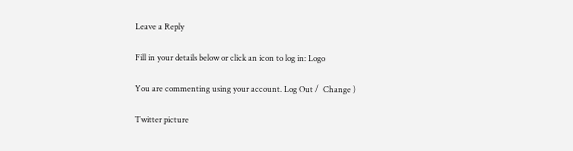Leave a Reply

Fill in your details below or click an icon to log in: Logo

You are commenting using your account. Log Out /  Change )

Twitter picture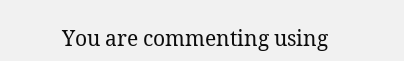You are commenting using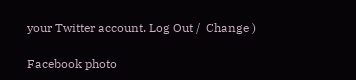your Twitter account. Log Out /  Change )

Facebook photo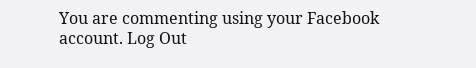You are commenting using your Facebook account. Log Out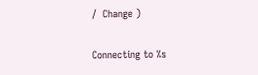/  Change )

Connecting to %s